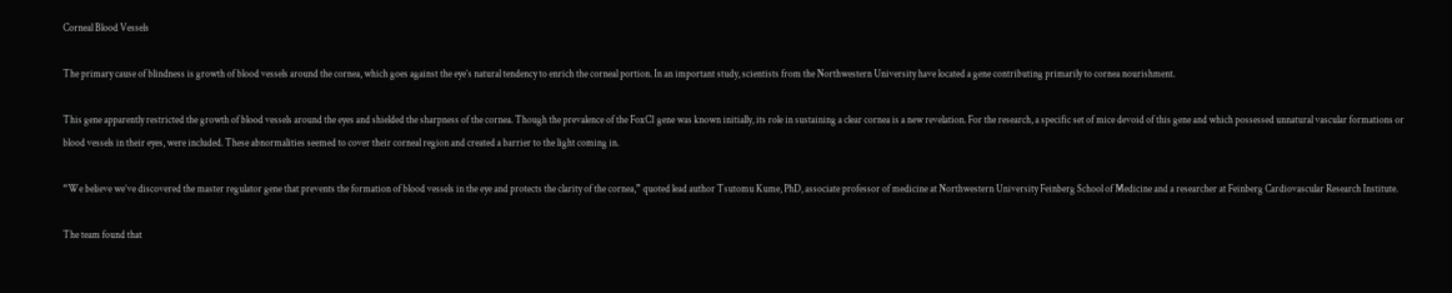Corneal Blood Vessels

The primary cause of blindness is growth of blood vessels around the cornea, which goes against the eye’s natural tendency to enrich the corneal portion. In an important study, scientists from the Northwestern University have located a gene contributing primarily to cornea nourishment.

This gene apparently restricted the growth of blood vessels around the eyes and shielded the sharpness of the cornea. Though the prevalence of the FoxC1 gene was known initially, its role in sustaining a clear cornea is a new revelation. For the research, a specific set of mice devoid of this gene and which possessed unnatural vascular formations or blood vessels in their eyes, were included. These abnormalities seemed to cover their corneal region and created a barrier to the light coming in.

“We believe we’ve discovered the master regulator gene that prevents the formation of blood vessels in the eye and protects the clarity of the cornea,” quoted lead author Tsutomu Kume, PhD, associate professor of medicine at Northwestern University Feinberg School of Medicine and a researcher at Feinberg Cardiovascular Research Institute.

The team found that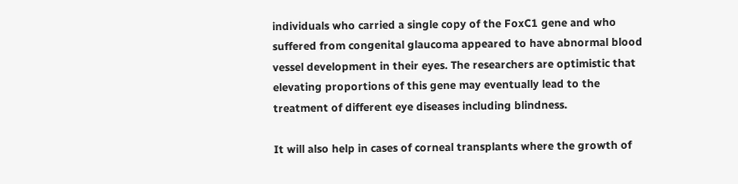individuals who carried a single copy of the FoxC1 gene and who suffered from congenital glaucoma appeared to have abnormal blood vessel development in their eyes. The researchers are optimistic that elevating proportions of this gene may eventually lead to the treatment of different eye diseases including blindness.

It will also help in cases of corneal transplants where the growth of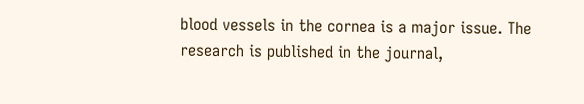blood vessels in the cornea is a major issue. The research is published in the journal,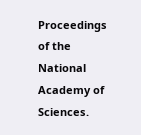Proceedings of the National Academy of Sciences.